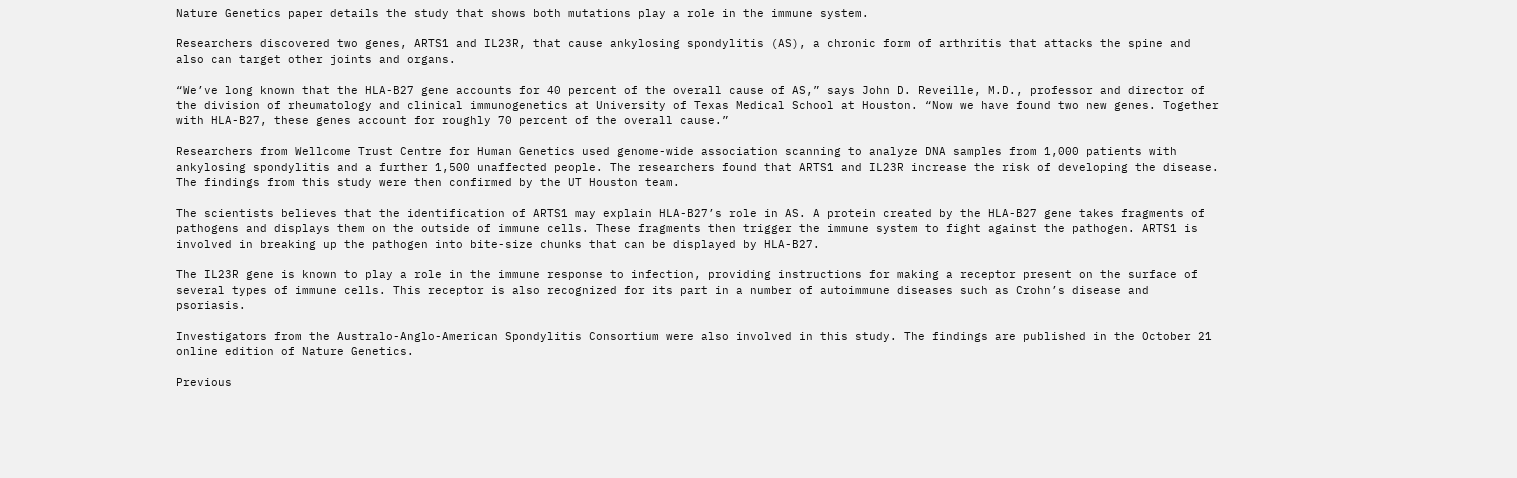Nature Genetics paper details the study that shows both mutations play a role in the immune system.

Researchers discovered two genes, ARTS1 and IL23R, that cause ankylosing spondylitis (AS), a chronic form of arthritis that attacks the spine and also can target other joints and organs.

“We’ve long known that the HLA-B27 gene accounts for 40 percent of the overall cause of AS,” says John D. Reveille, M.D., professor and director of the division of rheumatology and clinical immunogenetics at University of Texas Medical School at Houston. “Now we have found two new genes. Together with HLA-B27, these genes account for roughly 70 percent of the overall cause.”

Researchers from Wellcome Trust Centre for Human Genetics used genome-wide association scanning to analyze DNA samples from 1,000 patients with ankylosing spondylitis and a further 1,500 unaffected people. The researchers found that ARTS1 and IL23R increase the risk of developing the disease. The findings from this study were then confirmed by the UT Houston team.

The scientists believes that the identification of ARTS1 may explain HLA-B27’s role in AS. A protein created by the HLA-B27 gene takes fragments of pathogens and displays them on the outside of immune cells. These fragments then trigger the immune system to fight against the pathogen. ARTS1 is involved in breaking up the pathogen into bite-size chunks that can be displayed by HLA-B27.

The IL23R gene is known to play a role in the immune response to infection, providing instructions for making a receptor present on the surface of several types of immune cells. This receptor is also recognized for its part in a number of autoimmune diseases such as Crohn’s disease and psoriasis.

Investigators from the Australo-Anglo-American Spondylitis Consortium were also involved in this study. The findings are published in the October 21 online edition of Nature Genetics.

Previous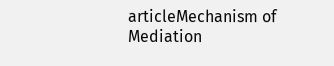articleMechanism of Mediation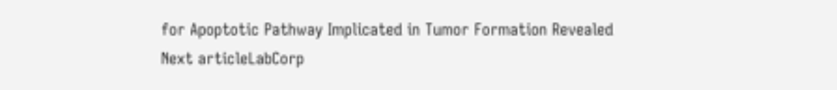for Apoptotic Pathway Implicated in Tumor Formation Revealed
Next articleLabCorp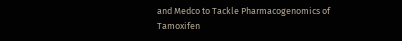and Medco to Tackle Pharmacogenomics of Tamoxifen